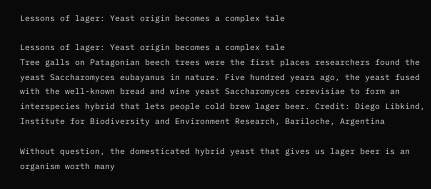Lessons of lager: Yeast origin becomes a complex tale

Lessons of lager: Yeast origin becomes a complex tale
Tree galls on Patagonian beech trees were the first places researchers found the yeast Saccharomyces eubayanus in nature. Five hundred years ago, the yeast fused with the well-known bread and wine yeast Saccharomyces cerevisiae to form an interspecies hybrid that lets people cold brew lager beer. Credit: Diego Libkind, Institute for Biodiversity and Environment Research, Bariloche, Argentina

Without question, the domesticated hybrid yeast that gives us lager beer is an organism worth many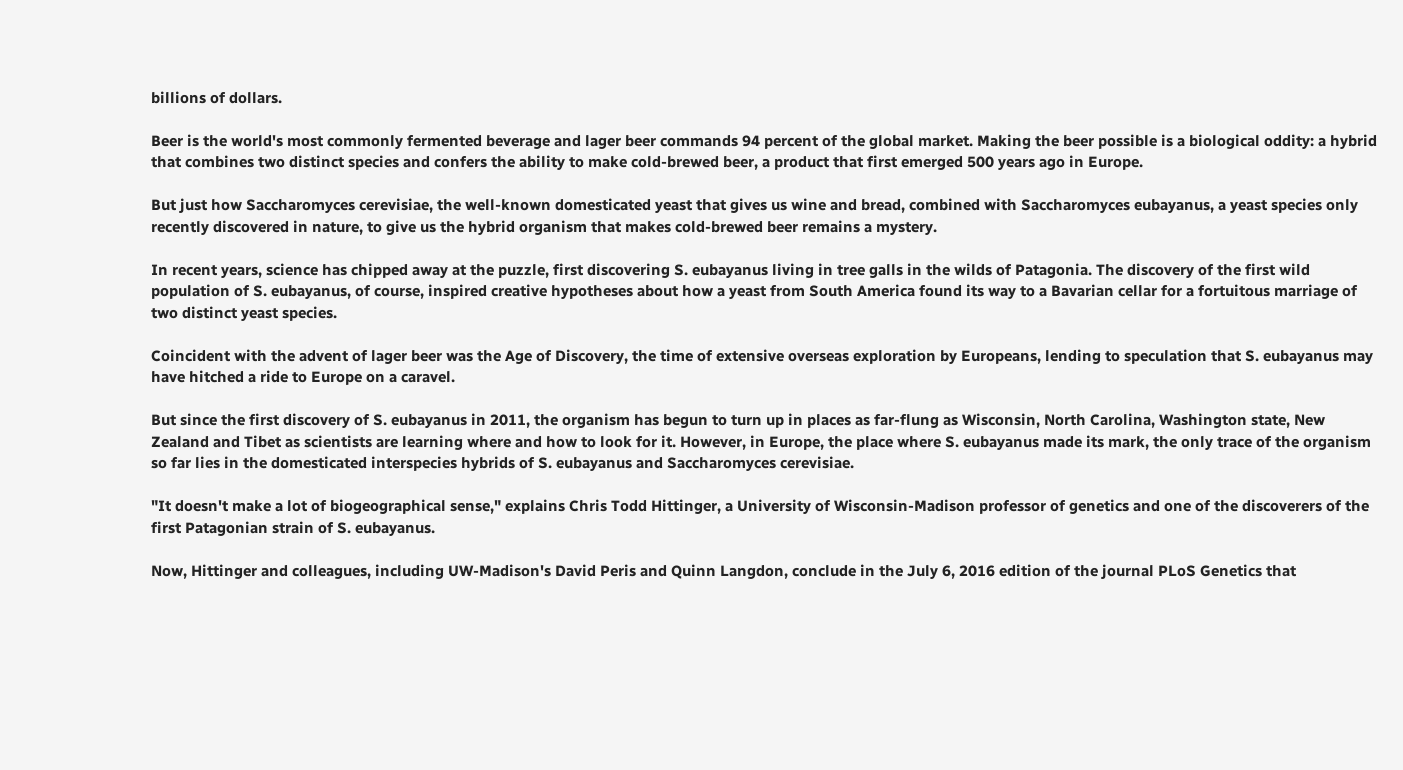billions of dollars.

Beer is the world's most commonly fermented beverage and lager beer commands 94 percent of the global market. Making the beer possible is a biological oddity: a hybrid that combines two distinct species and confers the ability to make cold-brewed beer, a product that first emerged 500 years ago in Europe.

But just how Saccharomyces cerevisiae, the well-known domesticated yeast that gives us wine and bread, combined with Saccharomyces eubayanus, a yeast species only recently discovered in nature, to give us the hybrid organism that makes cold-brewed beer remains a mystery.

In recent years, science has chipped away at the puzzle, first discovering S. eubayanus living in tree galls in the wilds of Patagonia. The discovery of the first wild population of S. eubayanus, of course, inspired creative hypotheses about how a yeast from South America found its way to a Bavarian cellar for a fortuitous marriage of two distinct yeast species.

Coincident with the advent of lager beer was the Age of Discovery, the time of extensive overseas exploration by Europeans, lending to speculation that S. eubayanus may have hitched a ride to Europe on a caravel.

But since the first discovery of S. eubayanus in 2011, the organism has begun to turn up in places as far-flung as Wisconsin, North Carolina, Washington state, New Zealand and Tibet as scientists are learning where and how to look for it. However, in Europe, the place where S. eubayanus made its mark, the only trace of the organism so far lies in the domesticated interspecies hybrids of S. eubayanus and Saccharomyces cerevisiae.

"It doesn't make a lot of biogeographical sense," explains Chris Todd Hittinger, a University of Wisconsin-Madison professor of genetics and one of the discoverers of the first Patagonian strain of S. eubayanus.

Now, Hittinger and colleagues, including UW-Madison's David Peris and Quinn Langdon, conclude in the July 6, 2016 edition of the journal PLoS Genetics that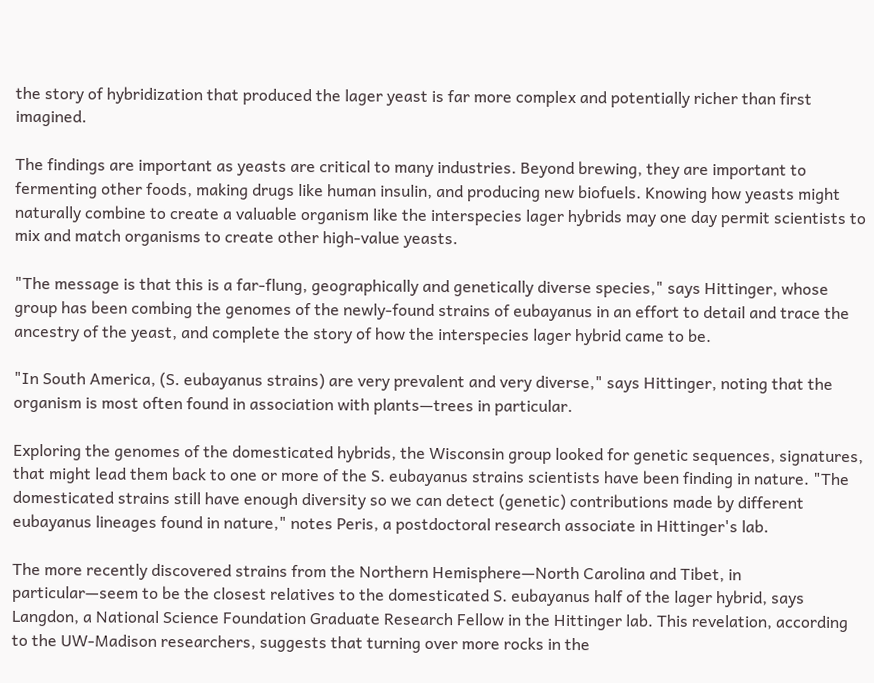the story of hybridization that produced the lager yeast is far more complex and potentially richer than first imagined.

The findings are important as yeasts are critical to many industries. Beyond brewing, they are important to fermenting other foods, making drugs like human insulin, and producing new biofuels. Knowing how yeasts might naturally combine to create a valuable organism like the interspecies lager hybrids may one day permit scientists to mix and match organisms to create other high-value yeasts.

"The message is that this is a far-flung, geographically and genetically diverse species," says Hittinger, whose group has been combing the genomes of the newly-found strains of eubayanus in an effort to detail and trace the ancestry of the yeast, and complete the story of how the interspecies lager hybrid came to be.

"In South America, (S. eubayanus strains) are very prevalent and very diverse," says Hittinger, noting that the organism is most often found in association with plants—trees in particular.

Exploring the genomes of the domesticated hybrids, the Wisconsin group looked for genetic sequences, signatures, that might lead them back to one or more of the S. eubayanus strains scientists have been finding in nature. "The domesticated strains still have enough diversity so we can detect (genetic) contributions made by different eubayanus lineages found in nature," notes Peris, a postdoctoral research associate in Hittinger's lab.

The more recently discovered strains from the Northern Hemisphere—North Carolina and Tibet, in particular—seem to be the closest relatives to the domesticated S. eubayanus half of the lager hybrid, says Langdon, a National Science Foundation Graduate Research Fellow in the Hittinger lab. This revelation, according to the UW-Madison researchers, suggests that turning over more rocks in the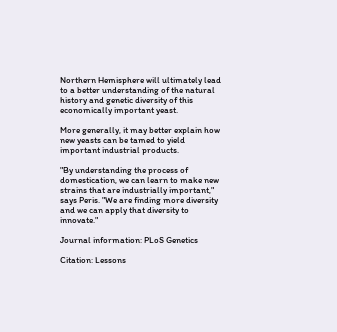Northern Hemisphere will ultimately lead to a better understanding of the natural history and genetic diversity of this economically important yeast.

More generally, it may better explain how new yeasts can be tamed to yield important industrial products.

"By understanding the process of domestication, we can learn to make new strains that are industrially important," says Peris. "We are finding more diversity and we can apply that diversity to innovate."

Journal information: PLoS Genetics

Citation: Lessons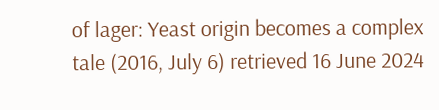of lager: Yeast origin becomes a complex tale (2016, July 6) retrieved 16 June 2024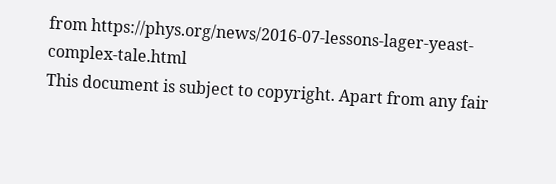from https://phys.org/news/2016-07-lessons-lager-yeast-complex-tale.html
This document is subject to copyright. Apart from any fair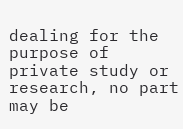dealing for the purpose of private study or research, no part may be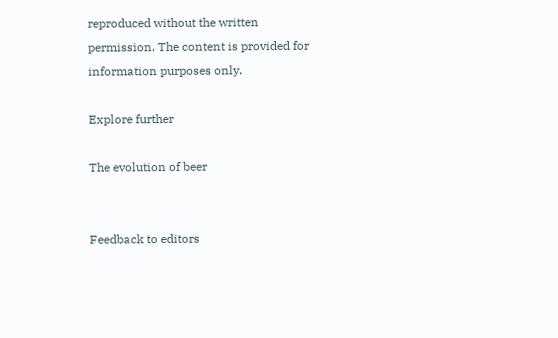reproduced without the written permission. The content is provided for information purposes only.

Explore further

The evolution of beer


Feedback to editors